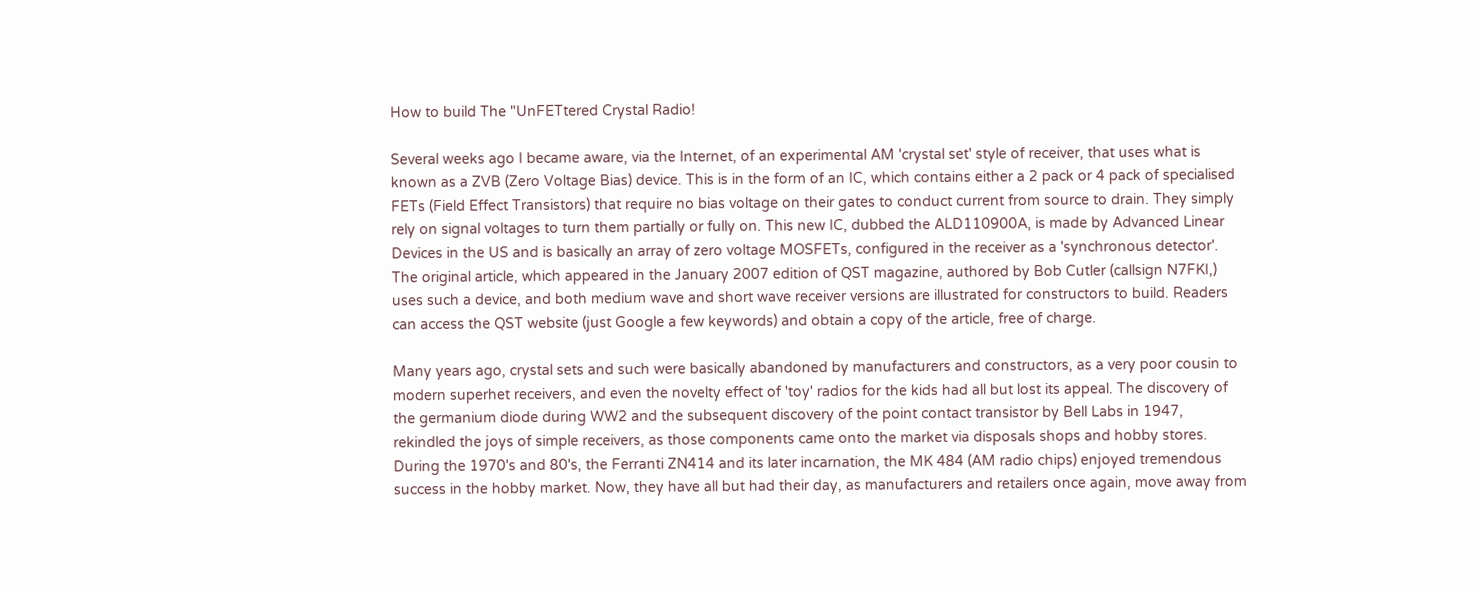How to build The "UnFETtered Crystal Radio!

Several weeks ago I became aware, via the Internet, of an experimental AM 'crystal set' style of receiver, that uses what is known as a ZVB (Zero Voltage Bias) device. This is in the form of an IC, which contains either a 2 pack or 4 pack of specialised FETs (Field Effect Transistors) that require no bias voltage on their gates to conduct current from source to drain. They simply rely on signal voltages to turn them partially or fully on. This new IC, dubbed the ALD110900A, is made by Advanced Linear Devices in the US and is basically an array of zero voltage MOSFETs, configured in the receiver as a 'synchronous detector'. The original article, which appeared in the January 2007 edition of QST magazine, authored by Bob Cutler (callsign N7FKI,) uses such a device, and both medium wave and short wave receiver versions are illustrated for constructors to build. Readers can access the QST website (just Google a few keywords) and obtain a copy of the article, free of charge.

Many years ago, crystal sets and such were basically abandoned by manufacturers and constructors, as a very poor cousin to modern superhet receivers, and even the novelty effect of 'toy' radios for the kids had all but lost its appeal. The discovery of the germanium diode during WW2 and the subsequent discovery of the point contact transistor by Bell Labs in 1947, rekindled the joys of simple receivers, as those components came onto the market via disposals shops and hobby stores. During the 1970's and 80's, the Ferranti ZN414 and its later incarnation, the MK 484 (AM radio chips) enjoyed tremendous success in the hobby market. Now, they have all but had their day, as manufacturers and retailers once again, move away from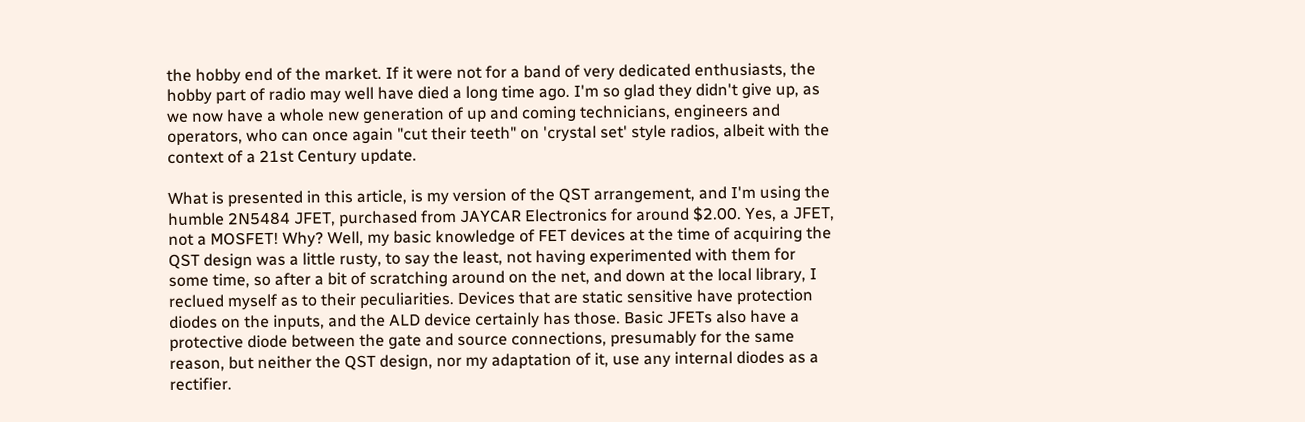the hobby end of the market. If it were not for a band of very dedicated enthusiasts, the hobby part of radio may well have died a long time ago. I'm so glad they didn't give up, as we now have a whole new generation of up and coming technicians, engineers and operators, who can once again "cut their teeth" on 'crystal set' style radios, albeit with the context of a 21st Century update.

What is presented in this article, is my version of the QST arrangement, and I'm using the humble 2N5484 JFET, purchased from JAYCAR Electronics for around $2.00. Yes, a JFET, not a MOSFET! Why? Well, my basic knowledge of FET devices at the time of acquiring the QST design was a little rusty, to say the least, not having experimented with them for some time, so after a bit of scratching around on the net, and down at the local library, I reclued myself as to their peculiarities. Devices that are static sensitive have protection diodes on the inputs, and the ALD device certainly has those. Basic JFETs also have a protective diode between the gate and source connections, presumably for the same reason, but neither the QST design, nor my adaptation of it, use any internal diodes as a rectifier.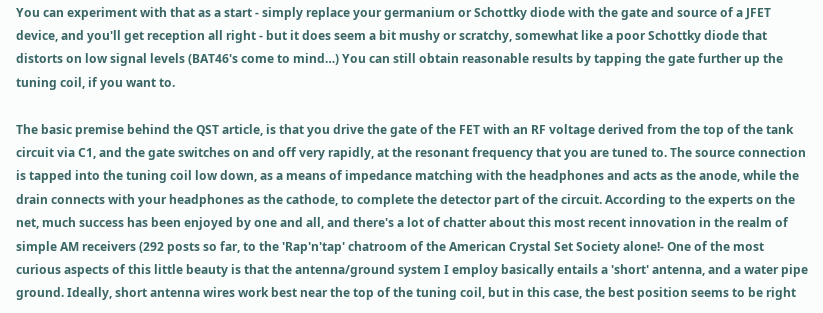You can experiment with that as a start - simply replace your germanium or Schottky diode with the gate and source of a JFET device, and you'll get reception all right - but it does seem a bit mushy or scratchy, somewhat like a poor Schottky diode that distorts on low signal levels (BAT46's come to mind…) You can still obtain reasonable results by tapping the gate further up the tuning coil, if you want to.

The basic premise behind the QST article, is that you drive the gate of the FET with an RF voltage derived from the top of the tank circuit via C1, and the gate switches on and off very rapidly, at the resonant frequency that you are tuned to. The source connection is tapped into the tuning coil low down, as a means of impedance matching with the headphones and acts as the anode, while the drain connects with your headphones as the cathode, to complete the detector part of the circuit. According to the experts on the net, much success has been enjoyed by one and all, and there's a lot of chatter about this most recent innovation in the realm of simple AM receivers (292 posts so far, to the 'Rap'n'tap' chatroom of the American Crystal Set Society alone!- One of the most curious aspects of this little beauty is that the antenna/ground system I employ basically entails a 'short' antenna, and a water pipe ground. Ideally, short antenna wires work best near the top of the tuning coil, but in this case, the best position seems to be right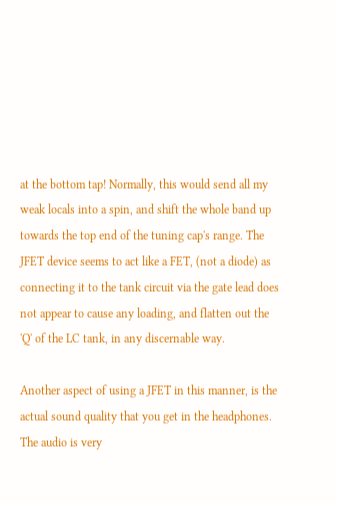at the bottom tap! Normally, this would send all my weak locals into a spin, and shift the whole band up towards the top end of the tuning cap's range. The JFET device seems to act like a FET, (not a diode) as connecting it to the tank circuit via the gate lead does not appear to cause any loading, and flatten out the 'Q' of the LC tank, in any discernable way.

Another aspect of using a JFET in this manner, is the actual sound quality that you get in the headphones. The audio is very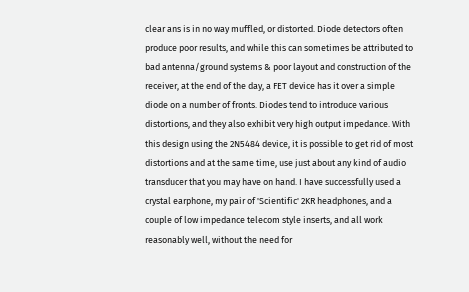clear ans is in no way muffled, or distorted. Diode detectors often produce poor results, and while this can sometimes be attributed to bad antenna/ground systems & poor layout and construction of the receiver, at the end of the day, a FET device has it over a simple diode on a number of fronts. Diodes tend to introduce various distortions, and they also exhibit very high output impedance. With this design using the 2N5484 device, it is possible to get rid of most distortions and at the same time, use just about any kind of audio transducer that you may have on hand. I have successfully used a crystal earphone, my pair of 'Scientific' 2KR headphones, and a couple of low impedance telecom style inserts, and all work reasonably well, without the need for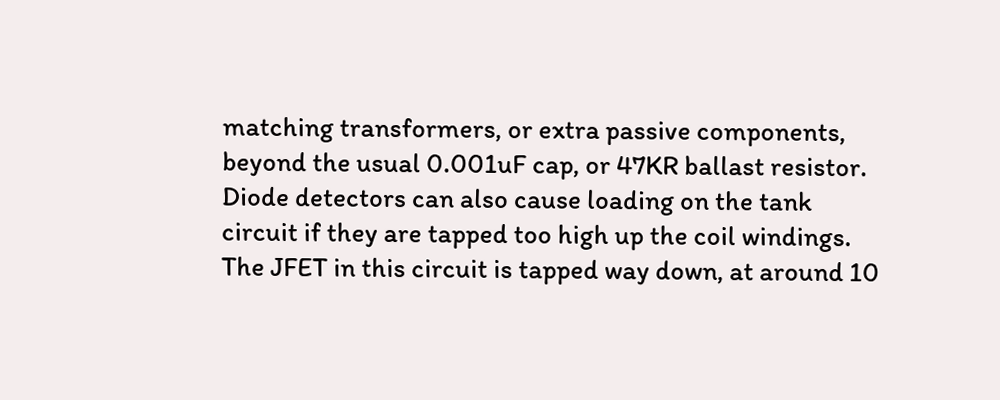matching transformers, or extra passive components, beyond the usual 0.001uF cap, or 47KR ballast resistor. Diode detectors can also cause loading on the tank circuit if they are tapped too high up the coil windings. The JFET in this circuit is tapped way down, at around 10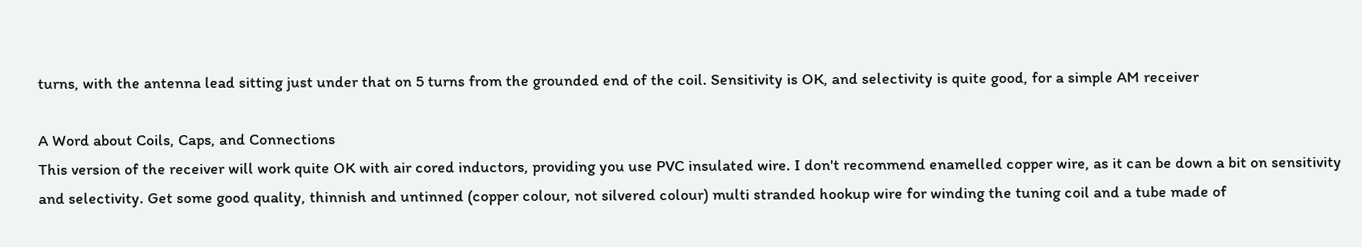turns, with the antenna lead sitting just under that on 5 turns from the grounded end of the coil. Sensitivity is OK, and selectivity is quite good, for a simple AM receiver

A Word about Coils, Caps, and Connections
This version of the receiver will work quite OK with air cored inductors, providing you use PVC insulated wire. I don't recommend enamelled copper wire, as it can be down a bit on sensitivity and selectivity. Get some good quality, thinnish and untinned (copper colour, not silvered colour) multi stranded hookup wire for winding the tuning coil and a tube made of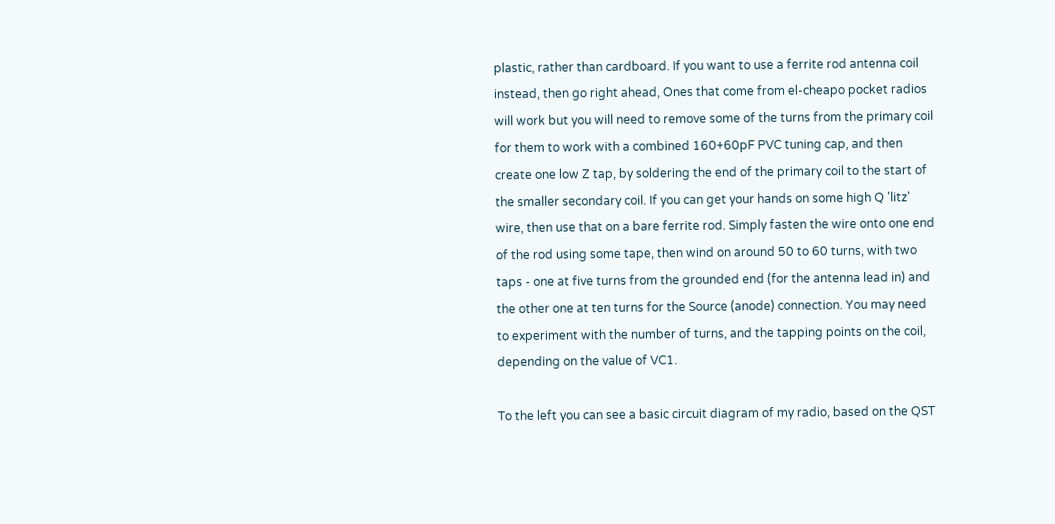plastic, rather than cardboard. If you want to use a ferrite rod antenna coil instead, then go right ahead, Ones that come from el-cheapo pocket radios will work but you will need to remove some of the turns from the primary coil for them to work with a combined 160+60pF PVC tuning cap, and then create one low Z tap, by soldering the end of the primary coil to the start of the smaller secondary coil. If you can get your hands on some high Q 'litz' wire, then use that on a bare ferrite rod. Simply fasten the wire onto one end of the rod using some tape, then wind on around 50 to 60 turns, with two taps - one at five turns from the grounded end (for the antenna lead in) and the other one at ten turns for the Source (anode) connection. You may need to experiment with the number of turns, and the tapping points on the coil, depending on the value of VC1.

To the left you can see a basic circuit diagram of my radio, based on the QST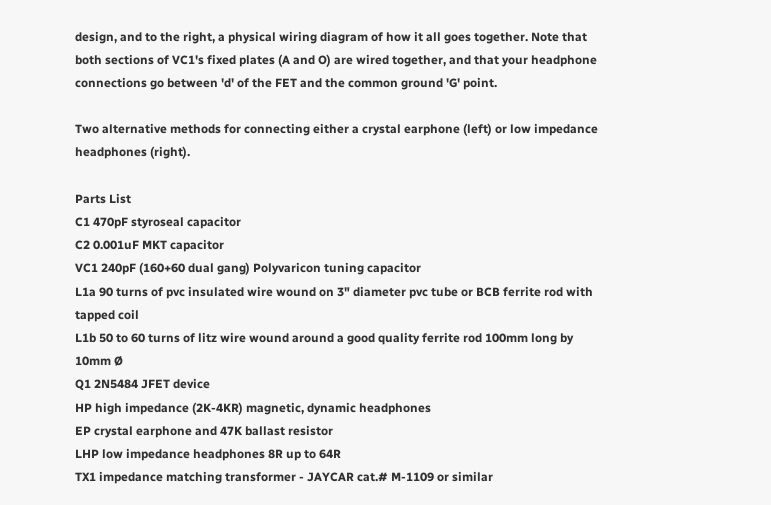design, and to the right, a physical wiring diagram of how it all goes together. Note that both sections of VC1's fixed plates (A and O) are wired together, and that your headphone connections go between 'd' of the FET and the common ground 'G' point.

Two alternative methods for connecting either a crystal earphone (left) or low impedance headphones (right).

Parts List
C1 470pF styroseal capacitor
C2 0.001uF MKT capacitor
VC1 240pF (160+60 dual gang) Polyvaricon tuning capacitor
L1a 90 turns of pvc insulated wire wound on 3" diameter pvc tube or BCB ferrite rod with tapped coil
L1b 50 to 60 turns of litz wire wound around a good quality ferrite rod 100mm long by 10mm Ø
Q1 2N5484 JFET device
HP high impedance (2K-4KR) magnetic, dynamic headphones
EP crystal earphone and 47K ballast resistor
LHP low impedance headphones 8R up to 64R
TX1 impedance matching transformer - JAYCAR cat.# M-1109 or similar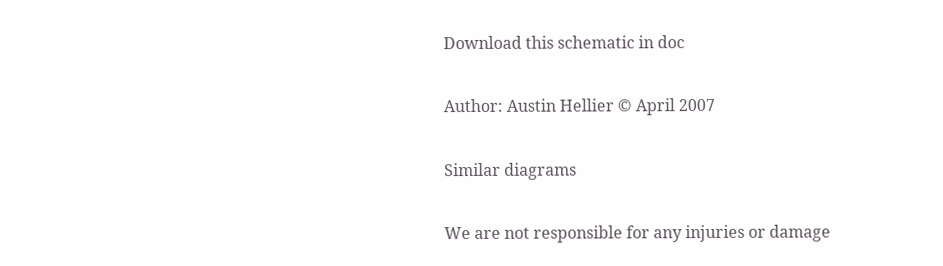Download this schematic in doc

Author: Austin Hellier © April 2007

Similar diagrams

We are not responsible for any injuries or damage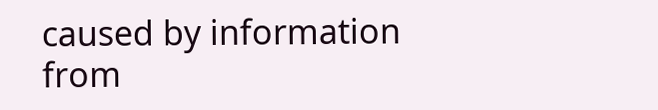caused by information from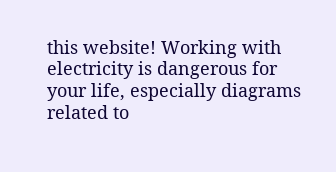this website! Working with electricity is dangerous for your life, especially diagrams related to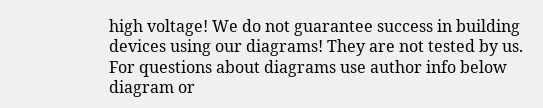high voltage! We do not guarantee success in building devices using our diagrams! They are not tested by us. For questions about diagrams use author info below diagram or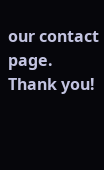our contact page. Thank you!